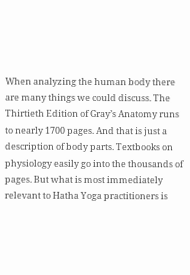When analyzing the human body there are many things we could discuss. The Thirtieth Edition of Gray’s Anatomy runs to nearly 1700 pages. And that is just a description of body parts. Textbooks on physiology easily go into the thousands of pages. But what is most immediately relevant to Hatha Yoga practitioners is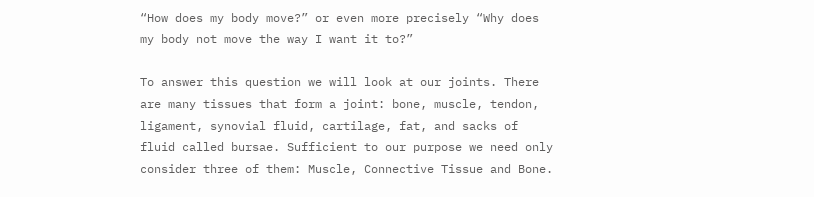“How does my body move?” or even more precisely “Why does my body not move the way I want it to?”

To answer this question we will look at our joints. There are many tissues that form a joint: bone, muscle, tendon, ligament, synovial fluid, cartilage, fat, and sacks of fluid called bursae. Sufficient to our purpose we need only consider three of them: Muscle, Connective Tissue and Bone.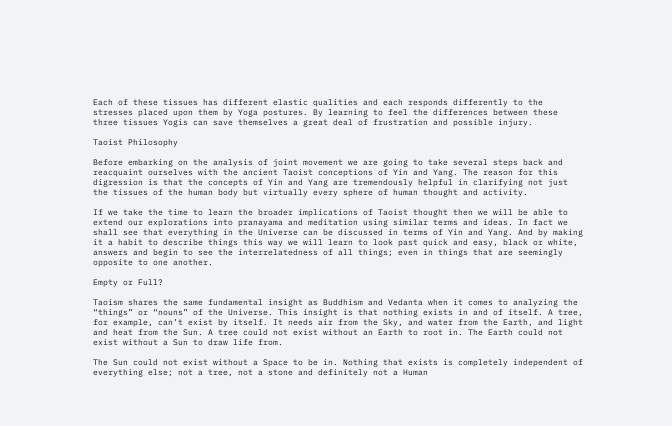Each of these tissues has different elastic qualities and each responds differently to the stresses placed upon them by Yoga postures. By learning to feel the differences between these three tissues Yogis can save themselves a great deal of frustration and possible injury.

Taoist Philosophy

Before embarking on the analysis of joint movement we are going to take several steps back and reacquaint ourselves with the ancient Taoist conceptions of Yin and Yang. The reason for this digression is that the concepts of Yin and Yang are tremendously helpful in clarifying not just the tissues of the human body but virtually every sphere of human thought and activity.

If we take the time to learn the broader implications of Taoist thought then we will be able to extend our explorations into pranayama and meditation using similar terms and ideas. In fact we shall see that everything in the Universe can be discussed in terms of Yin and Yang. And by making it a habit to describe things this way we will learn to look past quick and easy, black or white, answers and begin to see the interrelatedness of all things; even in things that are seemingly opposite to one another.

Empty or Full?

Taoism shares the same fundamental insight as Buddhism and Vedanta when it comes to analyzing the “things” or “nouns” of the Universe. This insight is that nothing exists in and of itself. A tree, for example, can’t exist by itself. It needs air from the Sky, and water from the Earth, and light and heat from the Sun. A tree could not exist without an Earth to root in. The Earth could not exist without a Sun to draw life from.

The Sun could not exist without a Space to be in. Nothing that exists is completely independent of everything else; not a tree, not a stone and definitely not a Human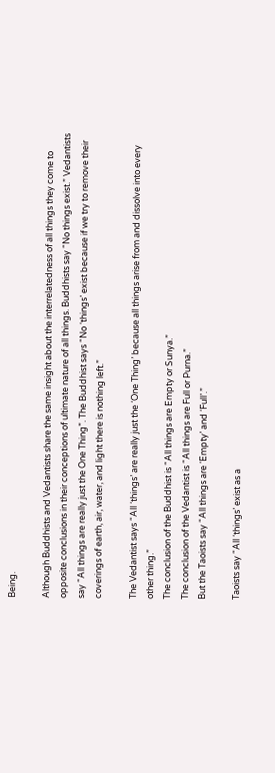Being.

Although Buddhists and Vedantists share the same insight about the interrelatedness of all things they come to opposite conclusions in their conceptions of ultimate nature of all things. Buddhists say “No things exist.” Vedantists say “All things are really just the One Thing”. The Buddhist says “No ‘things’ exist because if we try to remove their coverings of earth, air, water, and light there is nothing left.”

The Vedantist says “All ‘things’ are really just the ‘One Thing’ because all things arise from and dissolve into every other thing.”
The conclusion of the Buddhist is “All things are Empty or Sunya.”
The conclusion of the Vedantist is “All things are Full or Purna.”
But the Taoists say “All things are ‘Empty’ and ‘Full’.”

Taoists say “All ‘things’ exist as a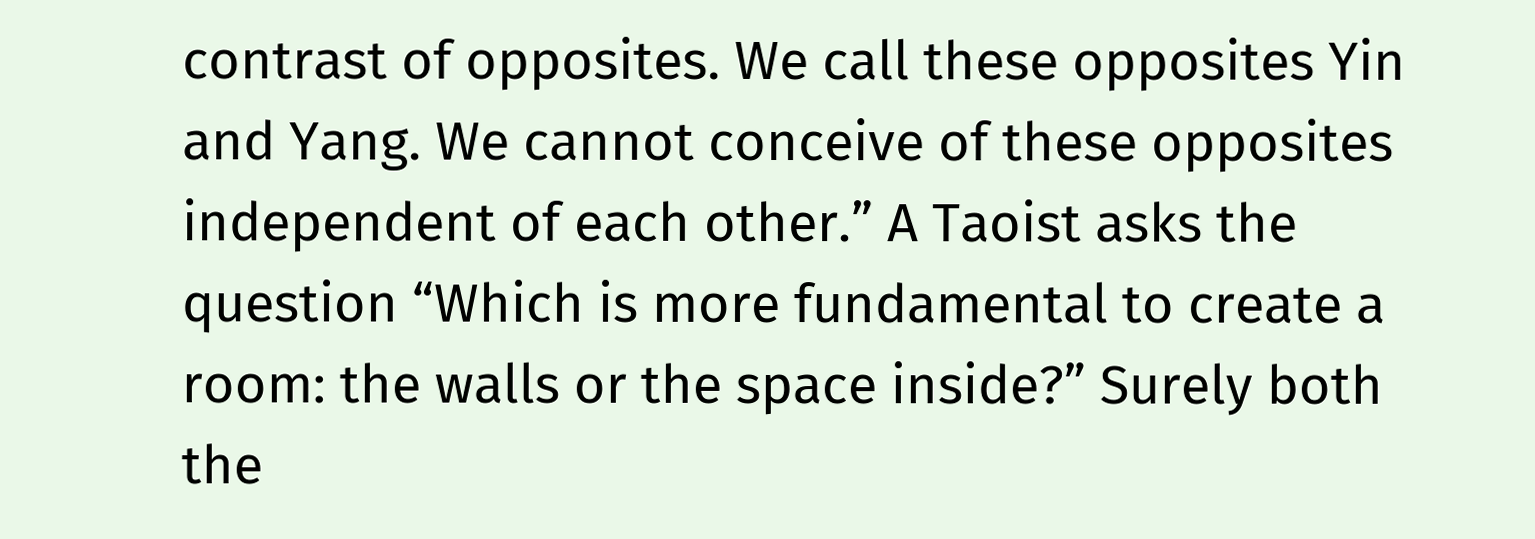contrast of opposites. We call these opposites Yin and Yang. We cannot conceive of these opposites independent of each other.” A Taoist asks the question “Which is more fundamental to create a room: the walls or the space inside?” Surely both the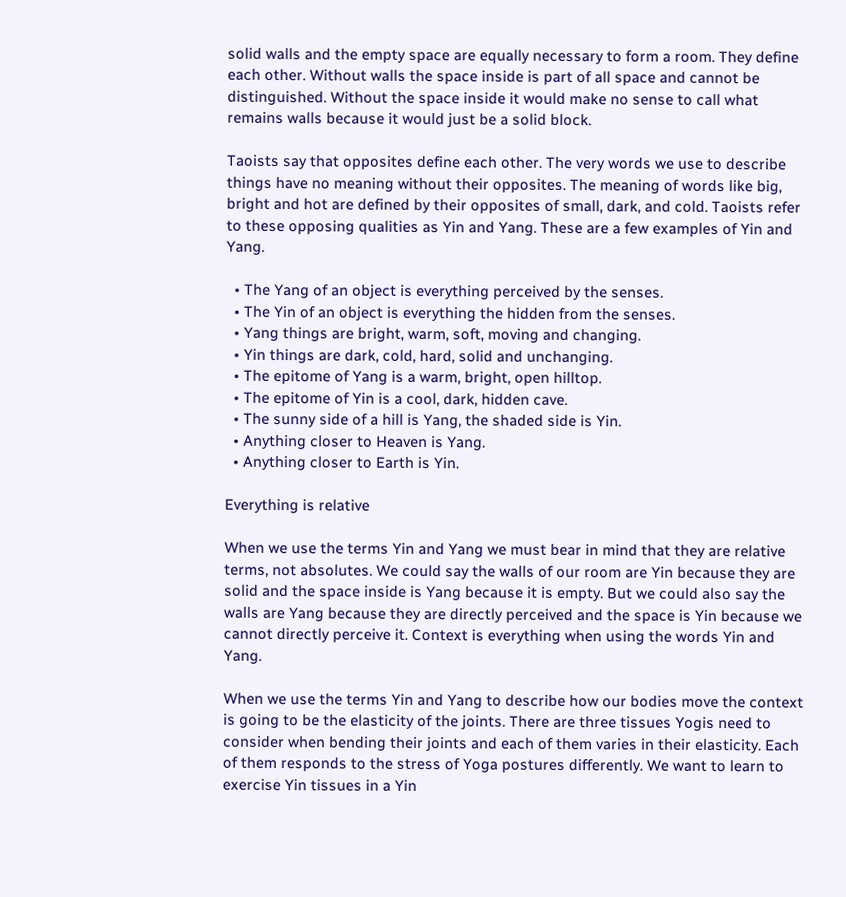solid walls and the empty space are equally necessary to form a room. They define each other. Without walls the space inside is part of all space and cannot be distinguished. Without the space inside it would make no sense to call what remains walls because it would just be a solid block.

Taoists say that opposites define each other. The very words we use to describe things have no meaning without their opposites. The meaning of words like big, bright and hot are defined by their opposites of small, dark, and cold. Taoists refer to these opposing qualities as Yin and Yang. These are a few examples of Yin and Yang.

  • The Yang of an object is everything perceived by the senses.
  • The Yin of an object is everything the hidden from the senses.
  • Yang things are bright, warm, soft, moving and changing.
  • Yin things are dark, cold, hard, solid and unchanging.
  • The epitome of Yang is a warm, bright, open hilltop.
  • The epitome of Yin is a cool, dark, hidden cave.
  • The sunny side of a hill is Yang, the shaded side is Yin.
  • Anything closer to Heaven is Yang.
  • Anything closer to Earth is Yin.

Everything is relative

When we use the terms Yin and Yang we must bear in mind that they are relative terms, not absolutes. We could say the walls of our room are Yin because they are solid and the space inside is Yang because it is empty. But we could also say the walls are Yang because they are directly perceived and the space is Yin because we cannot directly perceive it. Context is everything when using the words Yin and Yang.

When we use the terms Yin and Yang to describe how our bodies move the context is going to be the elasticity of the joints. There are three tissues Yogis need to consider when bending their joints and each of them varies in their elasticity. Each of them responds to the stress of Yoga postures differently. We want to learn to exercise Yin tissues in a Yin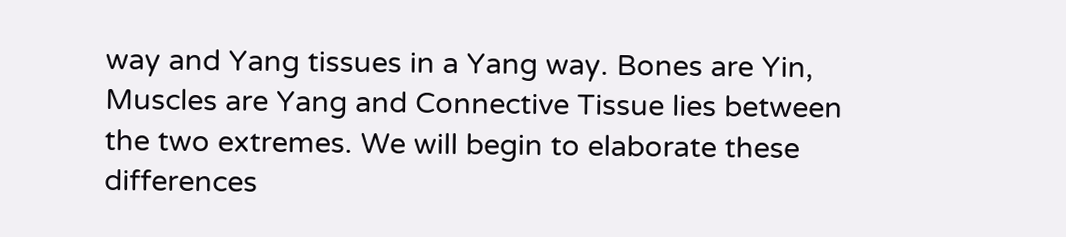way and Yang tissues in a Yang way. Bones are Yin, Muscles are Yang and Connective Tissue lies between the two extremes. We will begin to elaborate these differences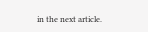in the next article.